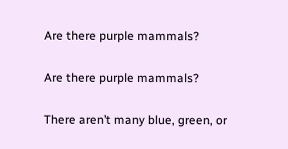Are there purple mammals?

Are there purple mammals?

There aren’t many blue, green, or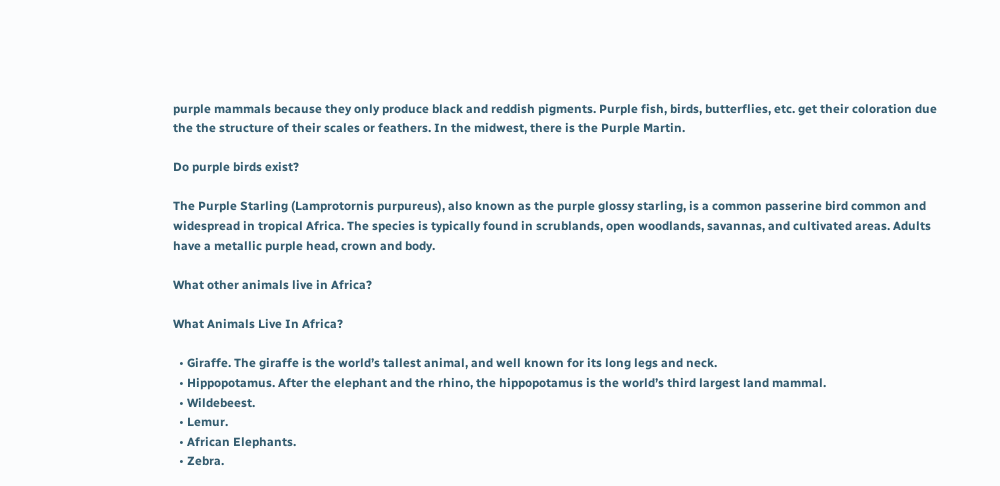purple mammals because they only produce black and reddish pigments. Purple fish, birds, butterflies, etc. get their coloration due the the structure of their scales or feathers. In the midwest, there is the Purple Martin.

Do purple birds exist?

The Purple Starling (Lamprotornis purpureus), also known as the purple glossy starling, is a common passerine bird common and widespread in tropical Africa. The species is typically found in scrublands, open woodlands, savannas, and cultivated areas. Adults have a metallic purple head, crown and body.

What other animals live in Africa?

What Animals Live In Africa?

  • Giraffe. The giraffe is the world’s tallest animal, and well known for its long legs and neck.
  • Hippopotamus. After the elephant and the rhino, the hippopotamus is the world’s third largest land mammal.
  • Wildebeest.
  • Lemur.
  • African Elephants.
  • Zebra.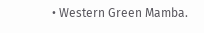• Western Green Mamba.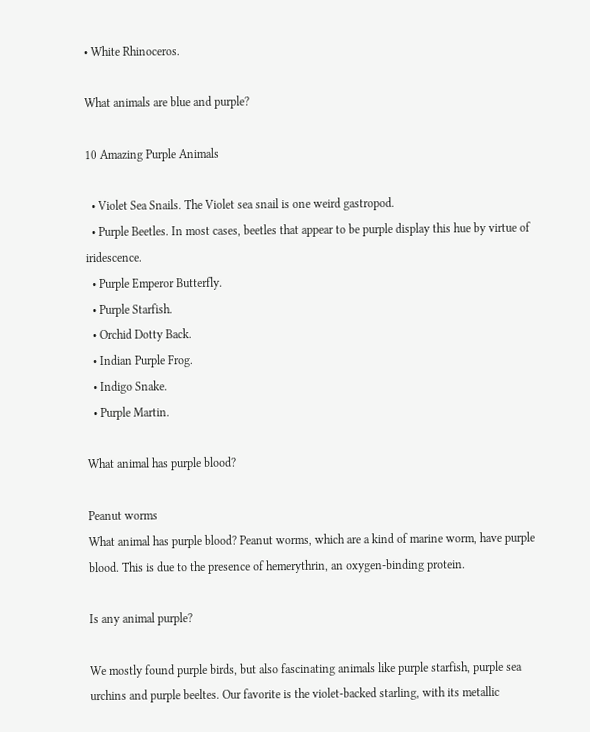• White Rhinoceros.

What animals are blue and purple?

10 Amazing Purple Animals

  • Violet Sea Snails. The Violet sea snail is one weird gastropod.
  • Purple Beetles. In most cases, beetles that appear to be purple display this hue by virtue of iridescence.
  • Purple Emperor Butterfly.
  • Purple Starfish.
  • Orchid Dotty Back.
  • Indian Purple Frog.
  • Indigo Snake.
  • Purple Martin.

What animal has purple blood?

Peanut worms
What animal has purple blood? Peanut worms, which are a kind of marine worm, have purple blood. This is due to the presence of hemerythrin, an oxygen-binding protein.

Is any animal purple?

We mostly found purple birds, but also fascinating animals like purple starfish, purple sea urchins and purple beeltes. Our favorite is the violet-backed starling, with its metallic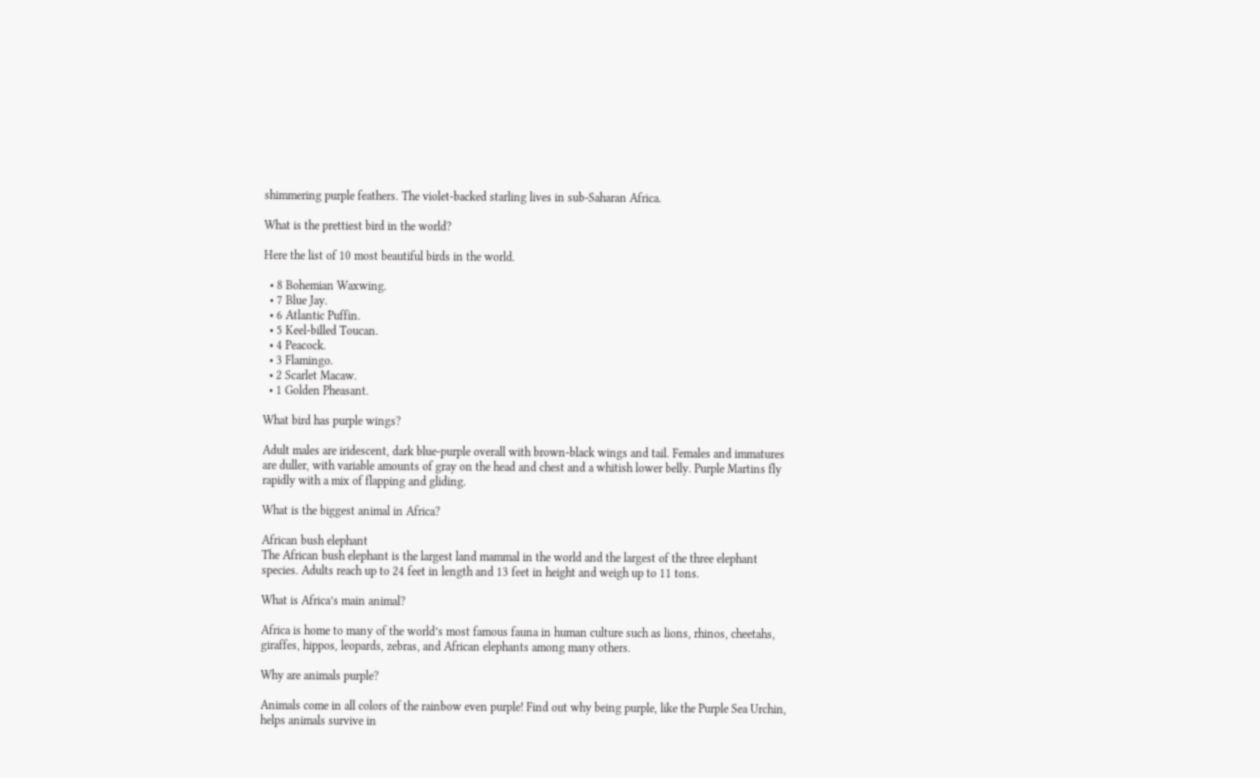shimmering purple feathers. The violet-backed starling lives in sub-Saharan Africa.

What is the prettiest bird in the world?

Here the list of 10 most beautiful birds in the world.

  • 8 Bohemian Waxwing.
  • 7 Blue Jay.
  • 6 Atlantic Puffin.
  • 5 Keel-billed Toucan.
  • 4 Peacock.
  • 3 Flamingo.
  • 2 Scarlet Macaw.
  • 1 Golden Pheasant.

What bird has purple wings?

Adult males are iridescent, dark blue-purple overall with brown-black wings and tail. Females and immatures are duller, with variable amounts of gray on the head and chest and a whitish lower belly. Purple Martins fly rapidly with a mix of flapping and gliding.

What is the biggest animal in Africa?

African bush elephant
The African bush elephant is the largest land mammal in the world and the largest of the three elephant species. Adults reach up to 24 feet in length and 13 feet in height and weigh up to 11 tons.

What is Africa’s main animal?

Africa is home to many of the world’s most famous fauna in human culture such as lions‚ rhinos‚ cheetahs‚ giraffes‚ hippos, leopards, zebras‚ and African elephants among many others.

Why are animals purple?

Animals come in all colors of the rainbow even purple! Find out why being purple, like the Purple Sea Urchin, helps animals survive in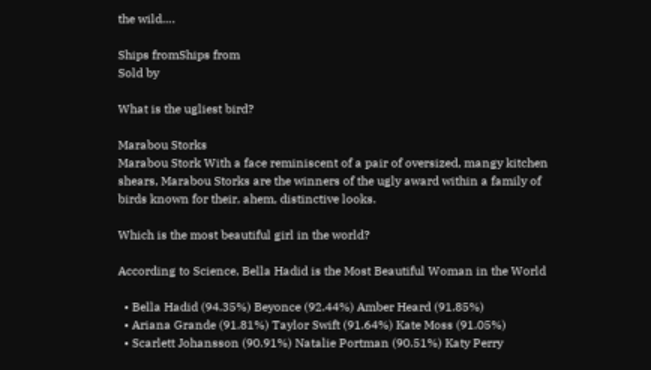the wild….

Ships fromShips from
Sold by

What is the ugliest bird?

Marabou Storks
Marabou Stork With a face reminiscent of a pair of oversized, mangy kitchen shears, Marabou Storks are the winners of the ugly award within a family of birds known for their, ahem, distinctive looks.

Which is the most beautiful girl in the world?

According to Science, Bella Hadid is the Most Beautiful Woman in the World

  • Bella Hadid (94.35%) Beyonce (92.44%) Amber Heard (91.85%)
  • Ariana Grande (91.81%) Taylor Swift (91.64%) Kate Moss (91.05%)
  • Scarlett Johansson (90.91%) Natalie Portman (90.51%) Katy Perry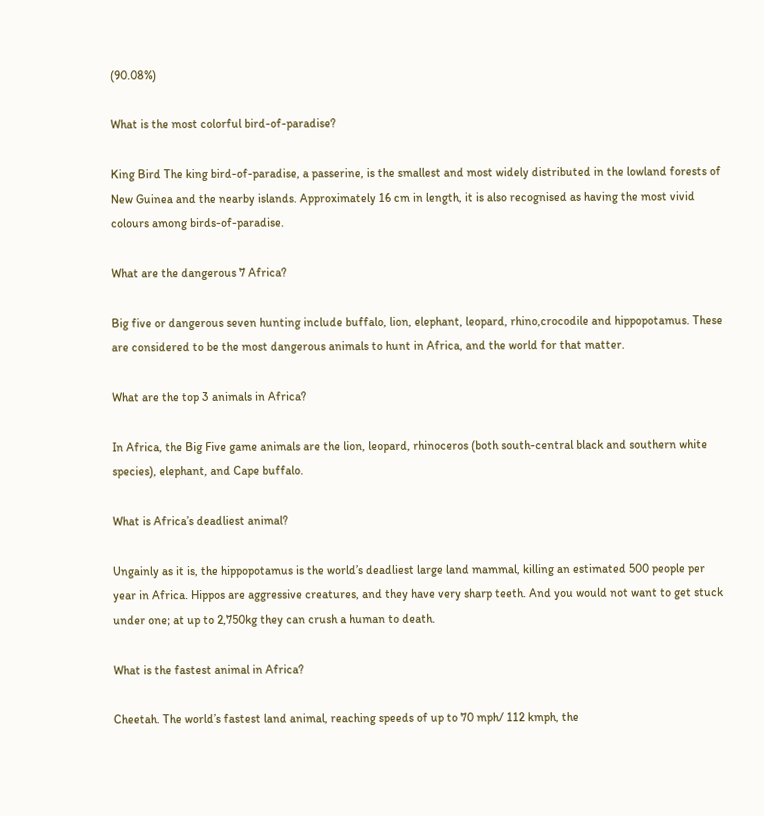(90.08%)

What is the most colorful bird-of-paradise?

King Bird The king bird-of-paradise, a passerine, is the smallest and most widely distributed in the lowland forests of New Guinea and the nearby islands. Approximately 16 cm in length, it is also recognised as having the most vivid colours among birds-of-paradise.

What are the dangerous 7 Africa?

Big five or dangerous seven hunting include buffalo, lion, elephant, leopard, rhino,crocodile and hippopotamus. These are considered to be the most dangerous animals to hunt in Africa, and the world for that matter.

What are the top 3 animals in Africa?

In Africa, the Big Five game animals are the lion, leopard, rhinoceros (both south-central black and southern white species), elephant, and Cape buffalo.

What is Africa’s deadliest animal?

Ungainly as it is, the hippopotamus is the world’s deadliest large land mammal, killing an estimated 500 people per year in Africa. Hippos are aggressive creatures, and they have very sharp teeth. And you would not want to get stuck under one; at up to 2,750kg they can crush a human to death.

What is the fastest animal in Africa?

Cheetah. The world’s fastest land animal, reaching speeds of up to 70 mph/ 112 kmph, the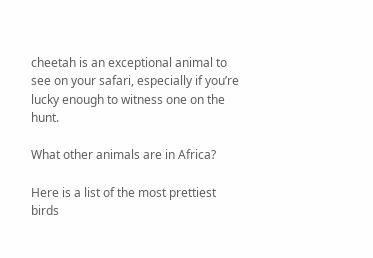cheetah is an exceptional animal to see on your safari, especially if you’re lucky enough to witness one on the hunt.

What other animals are in Africa?

Here is a list of the most prettiest birds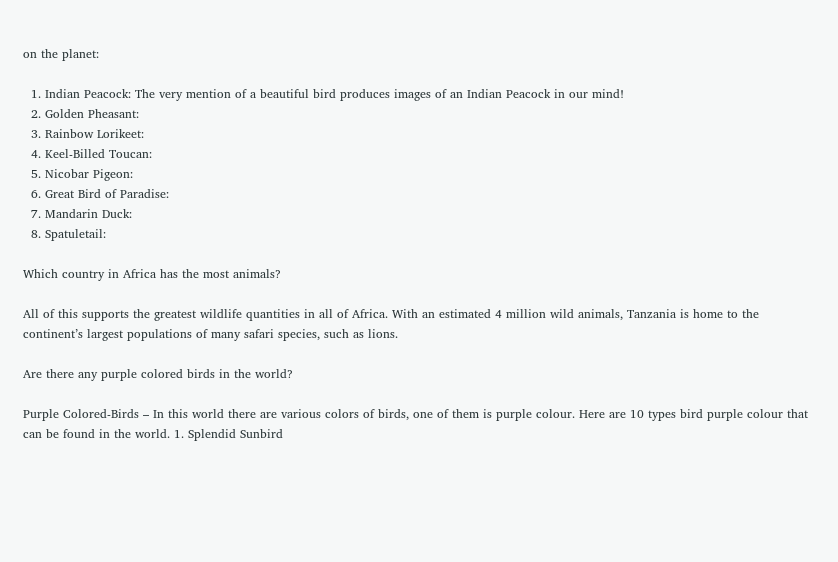on the planet:

  1. Indian Peacock: The very mention of a beautiful bird produces images of an Indian Peacock in our mind!
  2. Golden Pheasant:
  3. Rainbow Lorikeet:
  4. Keel-Billed Toucan:
  5. Nicobar Pigeon:
  6. Great Bird of Paradise:
  7. Mandarin Duck:
  8. Spatuletail:

Which country in Africa has the most animals?

All of this supports the greatest wildlife quantities in all of Africa. With an estimated 4 million wild animals, Tanzania is home to the continent’s largest populations of many safari species, such as lions.

Are there any purple colored birds in the world?

Purple Colored-Birds – In this world there are various colors of birds, one of them is purple colour. Here are 10 types bird purple colour that can be found in the world. 1. Splendid Sunbird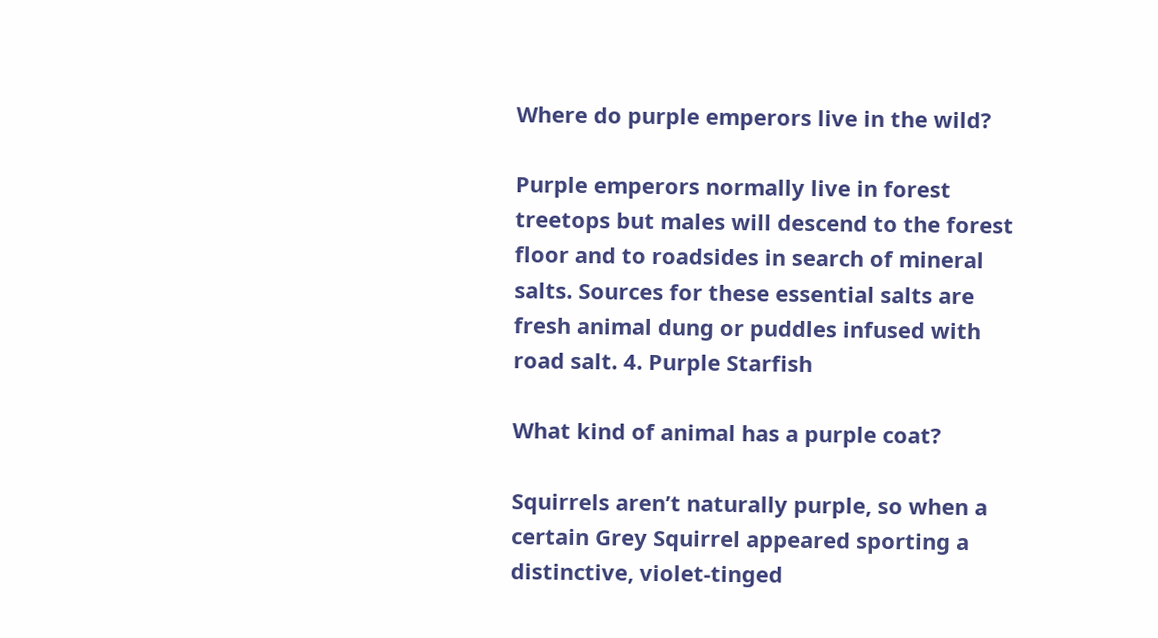Where do purple emperors live in the wild?

Purple emperors normally live in forest treetops but males will descend to the forest floor and to roadsides in search of mineral salts. Sources for these essential salts are fresh animal dung or puddles infused with road salt. 4. Purple Starfish

What kind of animal has a purple coat?

Squirrels aren’t naturally purple, so when a certain Grey Squirrel appeared sporting a distinctive, violet-tinged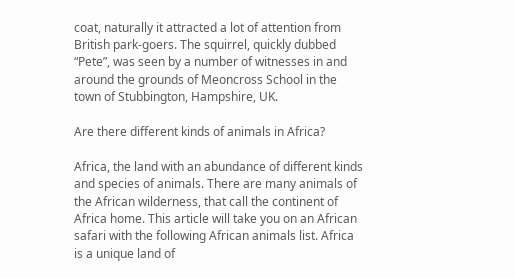coat, naturally it attracted a lot of attention from British park-goers. The squirrel, quickly dubbed “Pete”, was seen by a number of witnesses in and around the grounds of Meoncross School in the town of Stubbington, Hampshire, UK.

Are there different kinds of animals in Africa?

Africa, the land with an abundance of different kinds and species of animals. There are many animals of the African wilderness, that call the continent of Africa home. This article will take you on an African safari with the following African animals list. Africa is a unique land of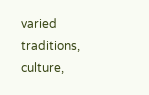varied traditions, culture,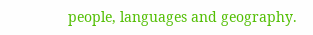people, languages and geography.